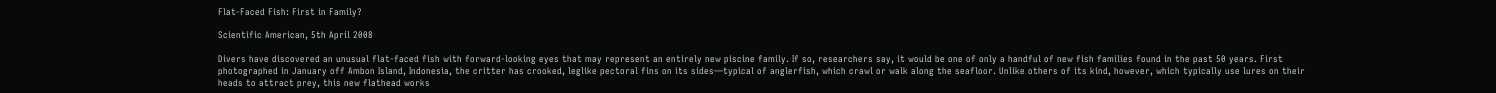Flat-Faced Fish: First in Family?

Scientific American, 5th April 2008

Divers have discovered an unusual flat-faced fish with forward-looking eyes that may represent an entirely new piscine family. If so, researchers say, it would be one of only a handful of new fish families found in the past 50 years. First photographed in January off Ambon Island, Indonesia, the critter has crooked, leglike pectoral fins on its sides—typical of anglerfish, which crawl or walk along the seafloor. Unlike others of its kind, however, which typically use lures on their heads to attract prey, this new flathead works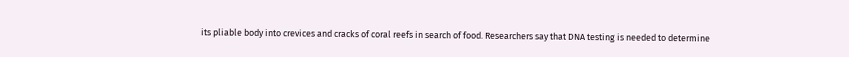its pliable body into crevices and cracks of coral reefs in search of food. Researchers say that DNA testing is needed to determine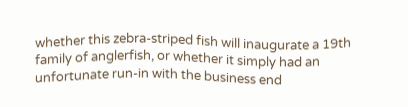whether this zebra-striped fish will inaugurate a 19th family of anglerfish, or whether it simply had an unfortunate run-in with the business end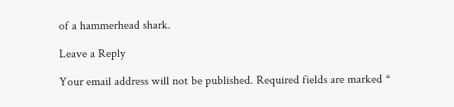of a hammerhead shark.

Leave a Reply

Your email address will not be published. Required fields are marked *